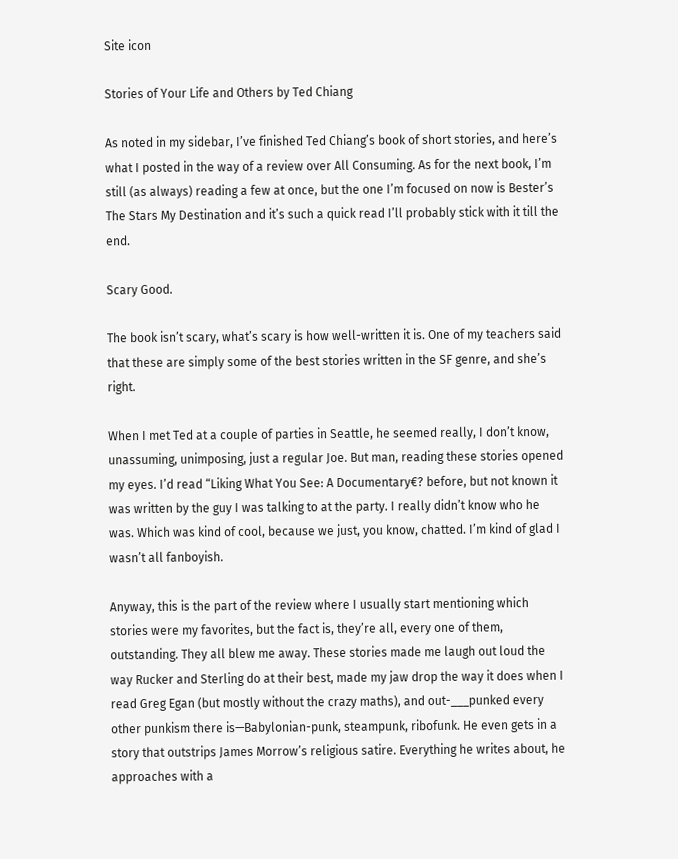Site icon

Stories of Your Life and Others by Ted Chiang

As noted in my sidebar, I’ve finished Ted Chiang’s book of short stories, and here’s what I posted in the way of a review over All Consuming. As for the next book, I’m still (as always) reading a few at once, but the one I’m focused on now is Bester’s The Stars My Destination and it’s such a quick read I’ll probably stick with it till the end.

Scary Good.

The book isn’t scary, what’s scary is how well-written it is. One of my teachers said that these are simply some of the best stories written in the SF genre, and she’s right.

When I met Ted at a couple of parties in Seattle, he seemed really, I don’t know, unassuming, unimposing, just a regular Joe. But man, reading these stories opened my eyes. I’d read “Liking What You See: A Documentary€? before, but not known it was written by the guy I was talking to at the party. I really didn’t know who he was. Which was kind of cool, because we just, you know, chatted. I’m kind of glad I wasn’t all fanboyish.

Anyway, this is the part of the review where I usually start mentioning which stories were my favorites, but the fact is, they’re all, every one of them, outstanding. They all blew me away. These stories made me laugh out loud the way Rucker and Sterling do at their best, made my jaw drop the way it does when I read Greg Egan (but mostly without the crazy maths), and out-___punked every other punkism there is—Babylonian-punk, steampunk, ribofunk. He even gets in a story that outstrips James Morrow’s religious satire. Everything he writes about, he approaches with a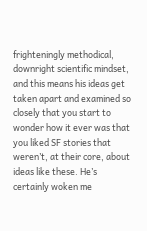frighteningly methodical, downright scientific mindset, and this means his ideas get taken apart and examined so closely that you start to wonder how it ever was that you liked SF stories that weren’t, at their core, about ideas like these. He’s certainly woken me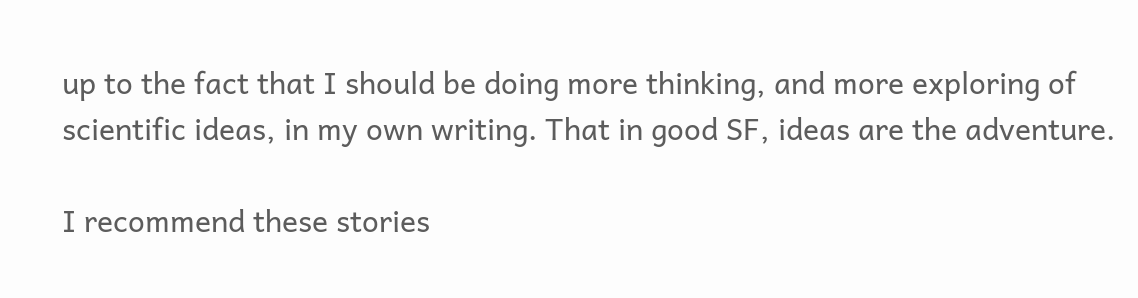up to the fact that I should be doing more thinking, and more exploring of scientific ideas, in my own writing. That in good SF, ideas are the adventure.

I recommend these stories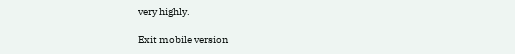very highly.

Exit mobile version